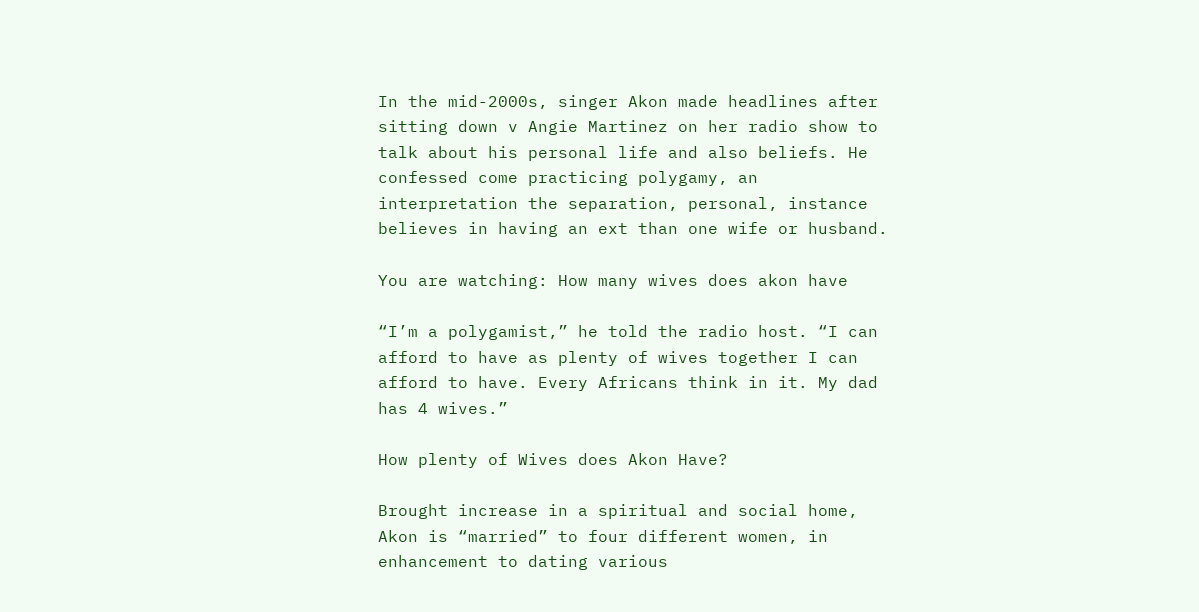In the mid-2000s, singer Akon made headlines after sitting down v Angie Martinez on her radio show to talk about his personal life and also beliefs. He confessed come practicing polygamy, an interpretation the separation, personal, instance believes in having an ext than one wife or husband.

You are watching: How many wives does akon have

“I’m a polygamist,” he told the radio host. “I can afford to have as plenty of wives together I can afford to have. Every Africans think in it. My dad has 4 wives.”

How plenty of Wives does Akon Have?

Brought increase in a spiritual and social home, Akon is “married” to four different women, in enhancement to dating various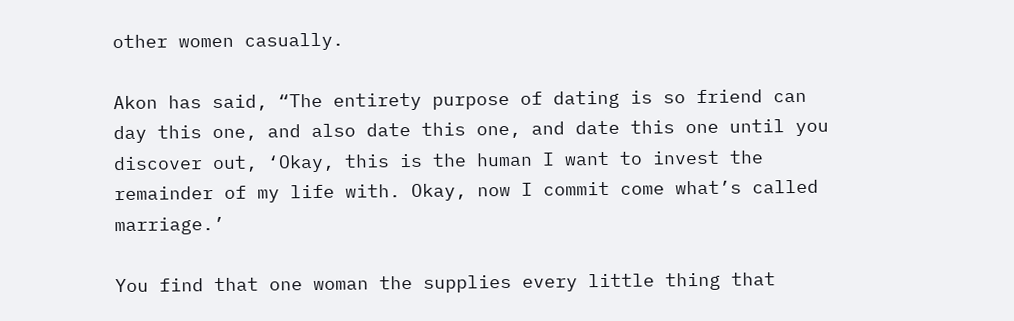other women casually.

Akon has said, “The entirety purpose of dating is so friend can day this one, and also date this one, and date this one until you discover out, ‘Okay, this is the human I want to invest the remainder of my life with. Okay, now I commit come what’s called marriage.’

You find that one woman the supplies every little thing that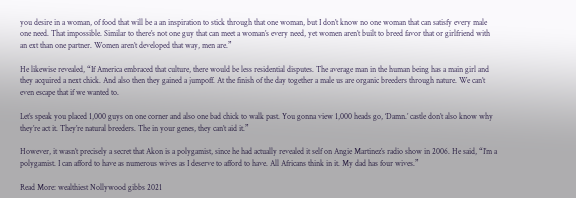you desire in a woman, of food that will be a an inspiration to stick through that one woman, but I don’t know no one woman that can satisfy every male one need. That impossible. Similar to there’s not one guy that can meet a woman’s every need, yet women aren’t built to breed favor that or girlfriend with an ext than one partner. Women aren’t developed that way, men are.”

He likewise revealed, “If America embraced that culture, there would be less residential disputes. The average man in the human being has a main girl and they acquired a next chick. And also then they gained a jumpoff. At the finish of the day together a male us are organic breeders through nature. We can’t even escape that if we wanted to.

Let’s speak you placed 1,000 guys on one corner and also one bad chick to walk past. You gonna view 1,000 heads go, ‘Damn.’ castle don’t also know why they’re act it. They’re natural breeders. The in your genes, they can’t aid it.”

However, it wasn’t precisely a secret that Akon is a polygamist, since he had actually revealed it self on Angie Martinez’s radio show in 2006. He said, “I’m a polygamist. I can afford to have as numerous wives as I deserve to afford to have. All Africans think in it. My dad has four wives.”

Read More: wealthiest Nollywood gibbs 2021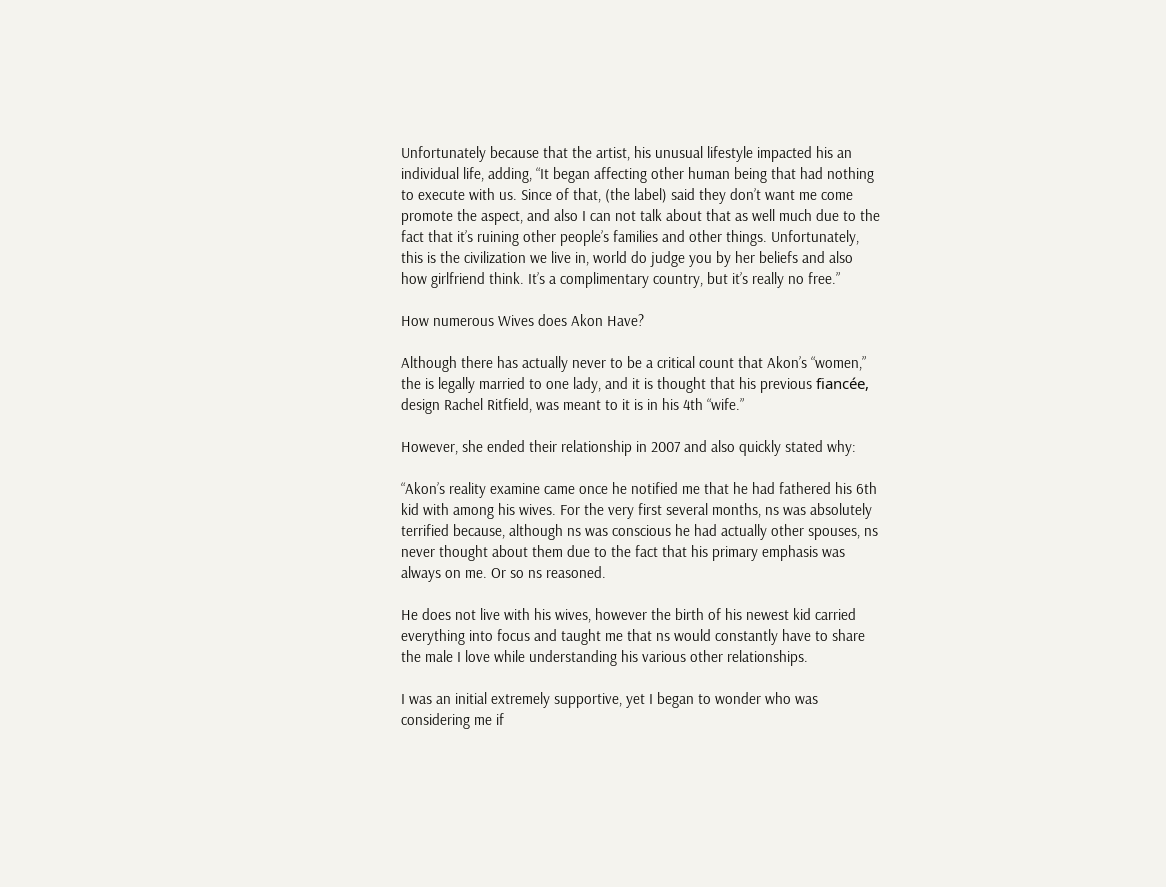Unfortunately because that the artist, his unusual lifestyle impacted his an individual life, adding, “It began affecting other human being that had nothing to execute with us. Since of that, (the label) said they don’t want me come promote the aspect, and also I can not talk about that as well much due to the fact that it’s ruining other people’s families and other things. Unfortunately, this is the civilization we live in, world do judge you by her beliefs and also how girlfriend think. It’s a complimentary country, but it’s really no free.”

How numerous Wives does Akon Have?

Although there has actually never to be a critical count that Akon’s “women,” the is legally married to one lady, and it is thought that his previous fiancée, design Rachel Ritfield, was meant to it is in his 4th “wife.”

However, she ended their relationship in 2007 and also quickly stated why:

“Akon’s reality examine came once he notified me that he had fathered his 6th kid with among his wives. For the very first several months, ns was absolutely terrified because, although ns was conscious he had actually other spouses, ns never thought about them due to the fact that his primary emphasis was always on me. Or so ns reasoned.

He does not live with his wives, however the birth of his newest kid carried everything into focus and taught me that ns would constantly have to share the male I love while understanding his various other relationships.

I was an initial extremely supportive, yet I began to wonder who was considering me if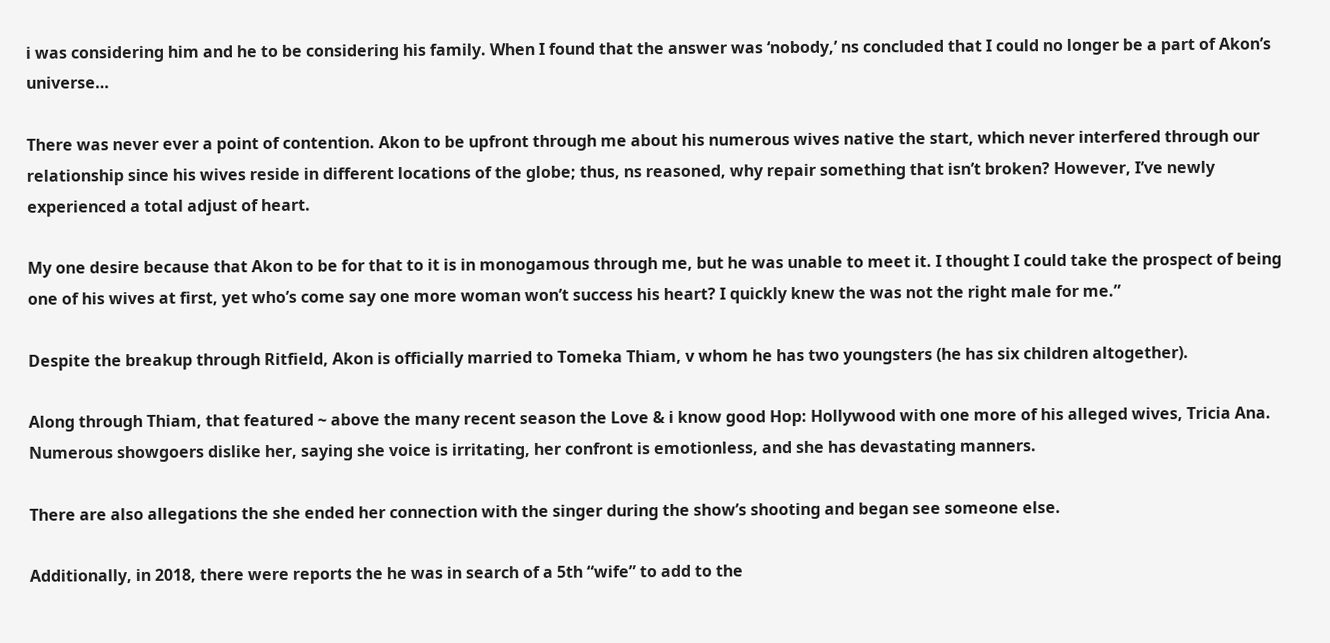i was considering him and he to be considering his family. When I found that the answer was ‘nobody,’ ns concluded that I could no longer be a part of Akon’s universe…

There was never ever a point of contention. Akon to be upfront through me about his numerous wives native the start, which never interfered through our relationship since his wives reside in different locations of the globe; thus, ns reasoned, why repair something that isn’t broken? However, I’ve newly experienced a total adjust of heart.

My one desire because that Akon to be for that to it is in monogamous through me, but he was unable to meet it. I thought I could take the prospect of being one of his wives at first, yet who’s come say one more woman won’t success his heart? I quickly knew the was not the right male for me.”

Despite the breakup through Ritfield, Akon is officially married to Tomeka Thiam, v whom he has two youngsters (he has six children altogether).

Along through Thiam, that featured ~ above the many recent season the Love & i know good Hop: Hollywood with one more of his alleged wives, Tricia Ana. Numerous showgoers dislike her, saying she voice is irritating, her confront is emotionless, and she has devastating manners.

There are also allegations the she ended her connection with the singer during the show’s shooting and began see someone else.

Additionally, in 2018, there were reports the he was in search of a 5th “wife” to add to the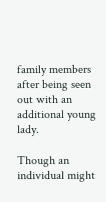family members after being seen out with an additional young lady.

Though an individual might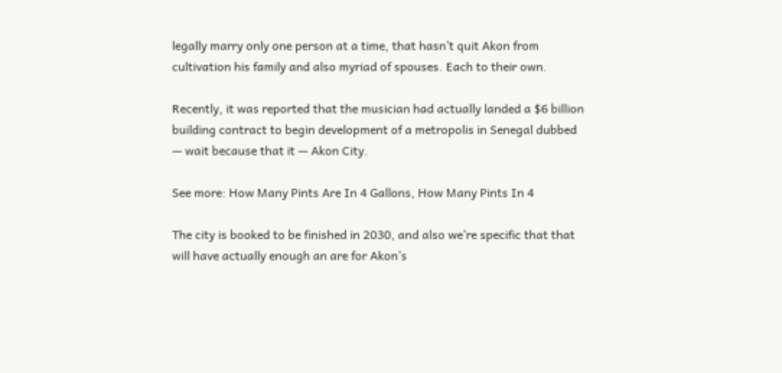legally marry only one person at a time, that hasn’t quit Akon from cultivation his family and also myriad of spouses. Each to their own.

Recently, it was reported that the musician had actually landed a $6 billion building contract to begin development of a metropolis in Senegal dubbed — wait because that it — Akon City.

See more: How Many Pints Are In 4 Gallons, How Many Pints In 4

The city is booked to be finished in 2030, and also we’re specific that that will have actually enough an are for Akon’s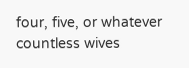four, five, or whatever countless wives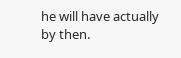he will have actually by then.